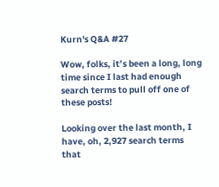Kurn's Q&A #27

Wow, folks, it’s been a long, long time since I last had enough search terms to pull off one of these posts!

Looking over the last month, I have, oh, 2,927 search terms that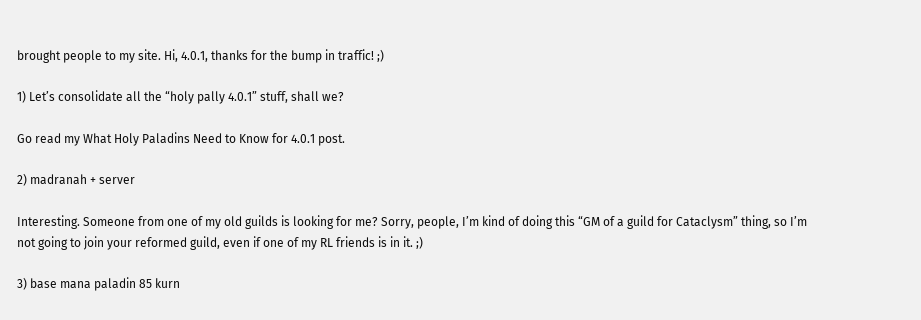brought people to my site. Hi, 4.0.1, thanks for the bump in traffic! ;)

1) Let’s consolidate all the “holy pally 4.0.1” stuff, shall we?

Go read my What Holy Paladins Need to Know for 4.0.1 post.

2) madranah + server

Interesting. Someone from one of my old guilds is looking for me? Sorry, people, I’m kind of doing this “GM of a guild for Cataclysm” thing, so I’m not going to join your reformed guild, even if one of my RL friends is in it. ;)

3) base mana paladin 85 kurn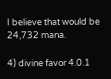I believe that would be 24,732 mana.

4) divine favor 4.0.1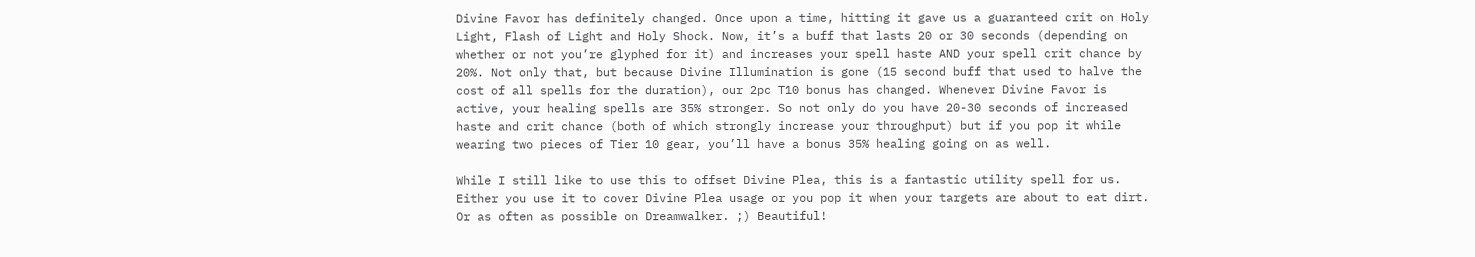Divine Favor has definitely changed. Once upon a time, hitting it gave us a guaranteed crit on Holy Light, Flash of Light and Holy Shock. Now, it’s a buff that lasts 20 or 30 seconds (depending on whether or not you’re glyphed for it) and increases your spell haste AND your spell crit chance by 20%. Not only that, but because Divine Illumination is gone (15 second buff that used to halve the cost of all spells for the duration), our 2pc T10 bonus has changed. Whenever Divine Favor is active, your healing spells are 35% stronger. So not only do you have 20-30 seconds of increased haste and crit chance (both of which strongly increase your throughput) but if you pop it while wearing two pieces of Tier 10 gear, you’ll have a bonus 35% healing going on as well.

While I still like to use this to offset Divine Plea, this is a fantastic utility spell for us. Either you use it to cover Divine Plea usage or you pop it when your targets are about to eat dirt. Or as often as possible on Dreamwalker. ;) Beautiful!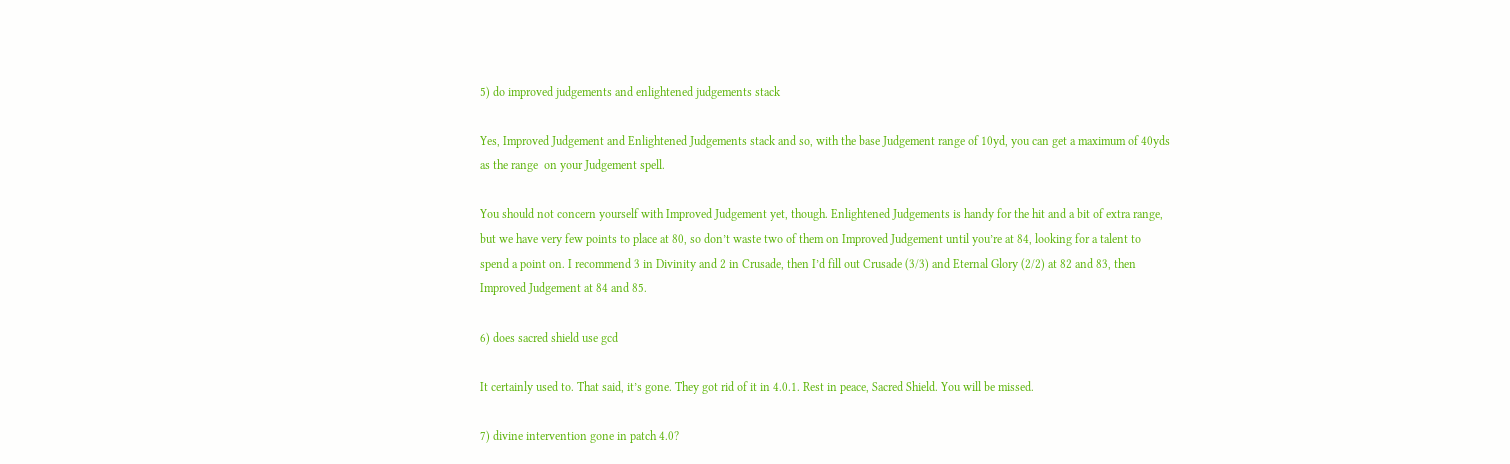5) do improved judgements and enlightened judgements stack

Yes, Improved Judgement and Enlightened Judgements stack and so, with the base Judgement range of 10yd, you can get a maximum of 40yds as the range  on your Judgement spell.

You should not concern yourself with Improved Judgement yet, though. Enlightened Judgements is handy for the hit and a bit of extra range, but we have very few points to place at 80, so don’t waste two of them on Improved Judgement until you’re at 84, looking for a talent to spend a point on. I recommend 3 in Divinity and 2 in Crusade, then I’d fill out Crusade (3/3) and Eternal Glory (2/2) at 82 and 83, then Improved Judgement at 84 and 85.

6) does sacred shield use gcd

It certainly used to. That said, it’s gone. They got rid of it in 4.0.1. Rest in peace, Sacred Shield. You will be missed.

7) divine intervention gone in patch 4.0?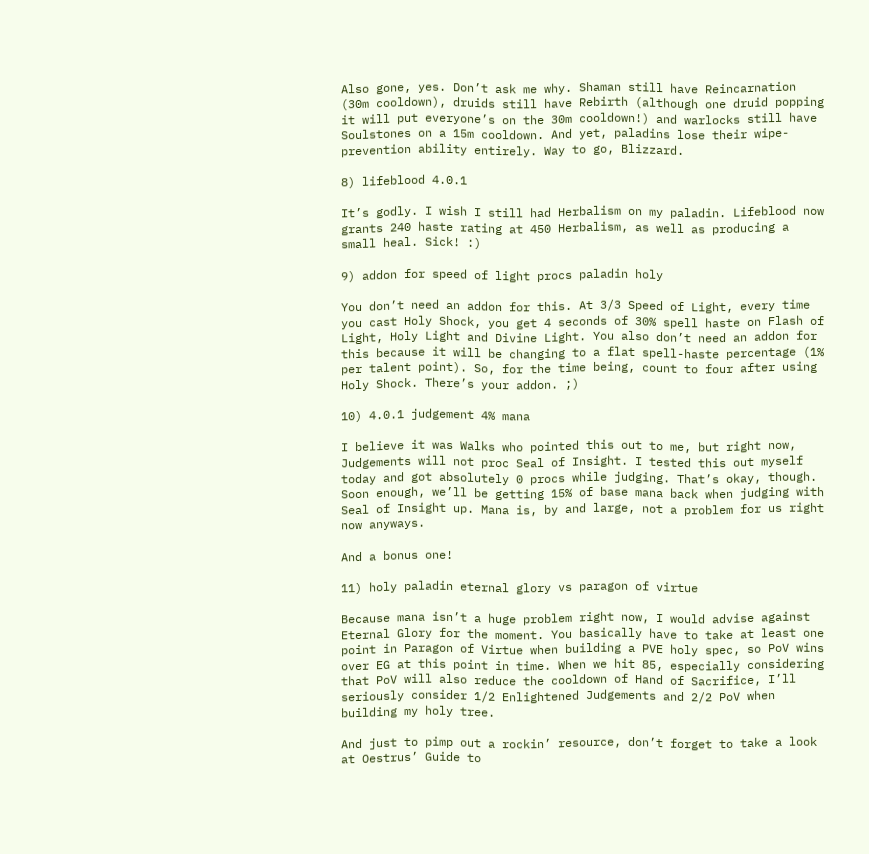Also gone, yes. Don’t ask me why. Shaman still have Reincarnation (30m cooldown), druids still have Rebirth (although one druid popping it will put everyone’s on the 30m cooldown!) and warlocks still have Soulstones on a 15m cooldown. And yet, paladins lose their wipe-prevention ability entirely. Way to go, Blizzard.

8) lifeblood 4.0.1

It’s godly. I wish I still had Herbalism on my paladin. Lifeblood now grants 240 haste rating at 450 Herbalism, as well as producing a small heal. Sick! :)

9) addon for speed of light procs paladin holy

You don’t need an addon for this. At 3/3 Speed of Light, every time you cast Holy Shock, you get 4 seconds of 30% spell haste on Flash of Light, Holy Light and Divine Light. You also don’t need an addon for this because it will be changing to a flat spell-haste percentage (1% per talent point). So, for the time being, count to four after using Holy Shock. There’s your addon. ;)

10) 4.0.1 judgement 4% mana

I believe it was Walks who pointed this out to me, but right now, Judgements will not proc Seal of Insight. I tested this out myself today and got absolutely 0 procs while judging. That’s okay, though. Soon enough, we’ll be getting 15% of base mana back when judging with Seal of Insight up. Mana is, by and large, not a problem for us right now anyways.

And a bonus one!

11) holy paladin eternal glory vs paragon of virtue

Because mana isn’t a huge problem right now, I would advise against Eternal Glory for the moment. You basically have to take at least one point in Paragon of Virtue when building a PVE holy spec, so PoV wins over EG at this point in time. When we hit 85, especially considering that PoV will also reduce the cooldown of Hand of Sacrifice, I’ll seriously consider 1/2 Enlightened Judgements and 2/2 PoV when building my holy tree.

And just to pimp out a rockin’ resource, don’t forget to take a look at Oestrus’ Guide to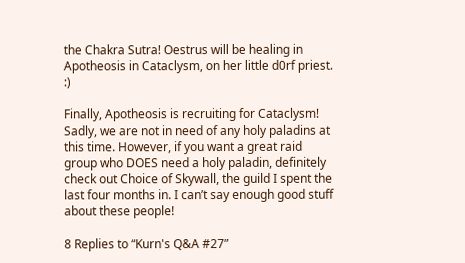the Chakra Sutra! Oestrus will be healing in Apotheosis in Cataclysm, on her little d0rf priest. :)

Finally, Apotheosis is recruiting for Cataclysm! Sadly, we are not in need of any holy paladins at this time. However, if you want a great raid group who DOES need a holy paladin, definitely check out Choice of Skywall, the guild I spent the last four months in. I can’t say enough good stuff about these people!

8 Replies to “Kurn's Q&A #27”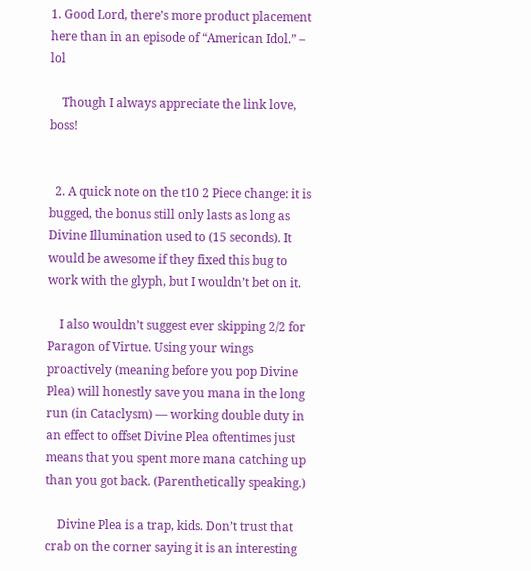1. Good Lord, there’s more product placement here than in an episode of “American Idol.” – lol

    Though I always appreciate the link love, boss!


  2. A quick note on the t10 2 Piece change: it is bugged, the bonus still only lasts as long as Divine Illumination used to (15 seconds). It would be awesome if they fixed this bug to work with the glyph, but I wouldn’t bet on it.

    I also wouldn’t suggest ever skipping 2/2 for Paragon of Virtue. Using your wings proactively (meaning before you pop Divine Plea) will honestly save you mana in the long run (in Cataclysm) — working double duty in an effect to offset Divine Plea oftentimes just means that you spent more mana catching up than you got back. (Parenthetically speaking.)

    Divine Plea is a trap, kids. Don’t trust that crab on the corner saying it is an interesting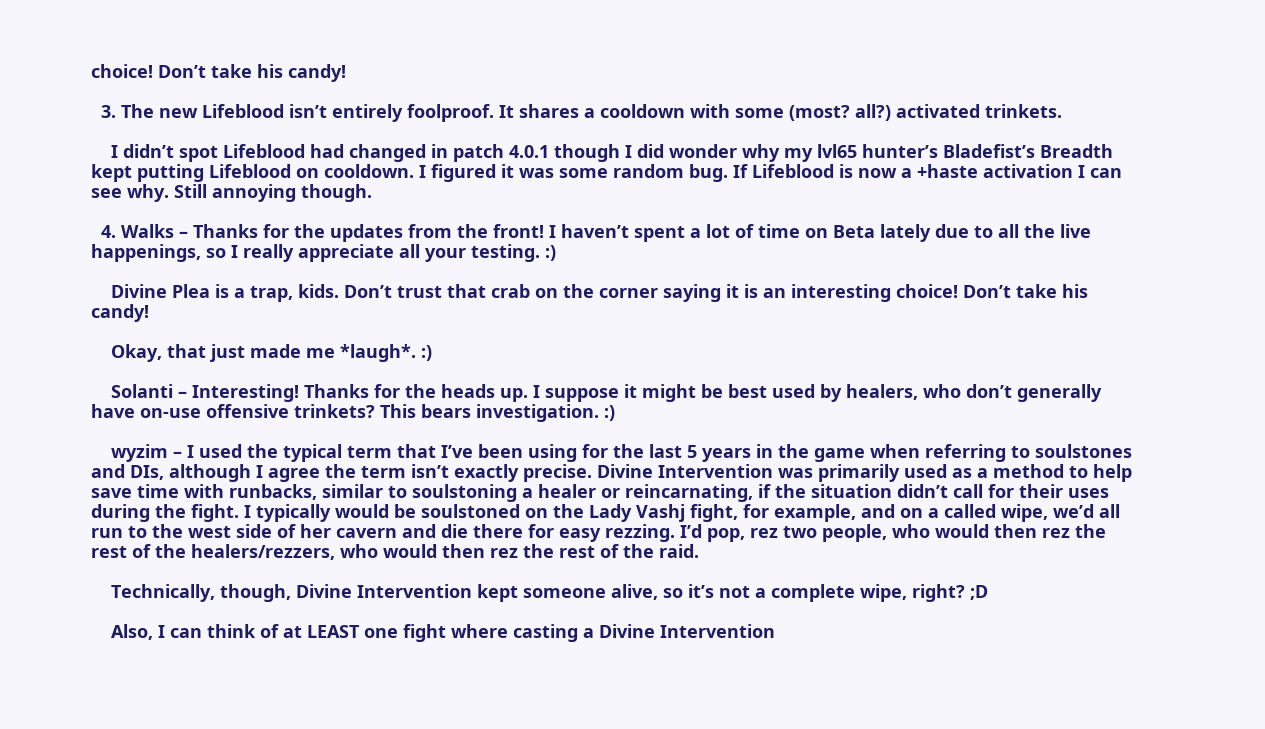choice! Don’t take his candy!

  3. The new Lifeblood isn’t entirely foolproof. It shares a cooldown with some (most? all?) activated trinkets.

    I didn’t spot Lifeblood had changed in patch 4.0.1 though I did wonder why my lvl65 hunter’s Bladefist’s Breadth kept putting Lifeblood on cooldown. I figured it was some random bug. If Lifeblood is now a +haste activation I can see why. Still annoying though.

  4. Walks – Thanks for the updates from the front! I haven’t spent a lot of time on Beta lately due to all the live happenings, so I really appreciate all your testing. :)

    Divine Plea is a trap, kids. Don’t trust that crab on the corner saying it is an interesting choice! Don’t take his candy!

    Okay, that just made me *laugh*. :)

    Solanti – Interesting! Thanks for the heads up. I suppose it might be best used by healers, who don’t generally have on-use offensive trinkets? This bears investigation. :)

    wyzim – I used the typical term that I’ve been using for the last 5 years in the game when referring to soulstones and DIs, although I agree the term isn’t exactly precise. Divine Intervention was primarily used as a method to help save time with runbacks, similar to soulstoning a healer or reincarnating, if the situation didn’t call for their uses during the fight. I typically would be soulstoned on the Lady Vashj fight, for example, and on a called wipe, we’d all run to the west side of her cavern and die there for easy rezzing. I’d pop, rez two people, who would then rez the rest of the healers/rezzers, who would then rez the rest of the raid.

    Technically, though, Divine Intervention kept someone alive, so it’s not a complete wipe, right? ;D

    Also, I can think of at LEAST one fight where casting a Divine Intervention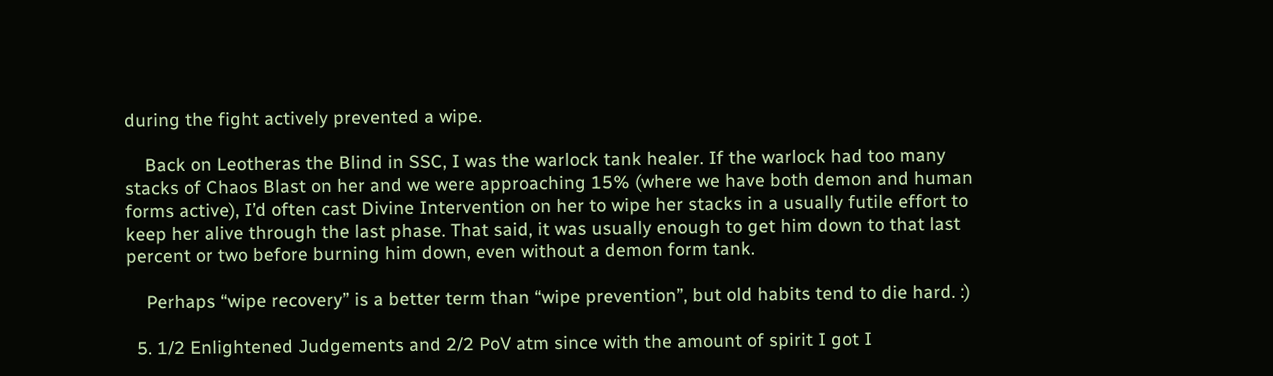during the fight actively prevented a wipe.

    Back on Leotheras the Blind in SSC, I was the warlock tank healer. If the warlock had too many stacks of Chaos Blast on her and we were approaching 15% (where we have both demon and human forms active), I’d often cast Divine Intervention on her to wipe her stacks in a usually futile effort to keep her alive through the last phase. That said, it was usually enough to get him down to that last percent or two before burning him down, even without a demon form tank.

    Perhaps “wipe recovery” is a better term than “wipe prevention”, but old habits tend to die hard. :)

  5. 1/2 Enlightened Judgements and 2/2 PoV atm since with the amount of spirit I got I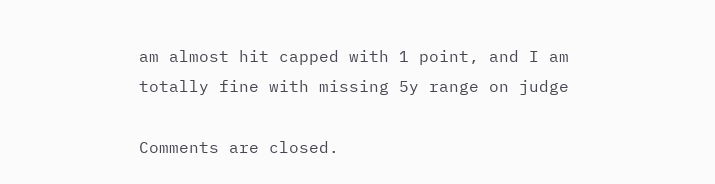am almost hit capped with 1 point, and I am totally fine with missing 5y range on judge

Comments are closed.